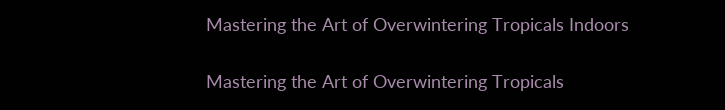Mastering the Art of Overwintering Tropicals Indoors

Mastering the Art of Overwintering Tropicals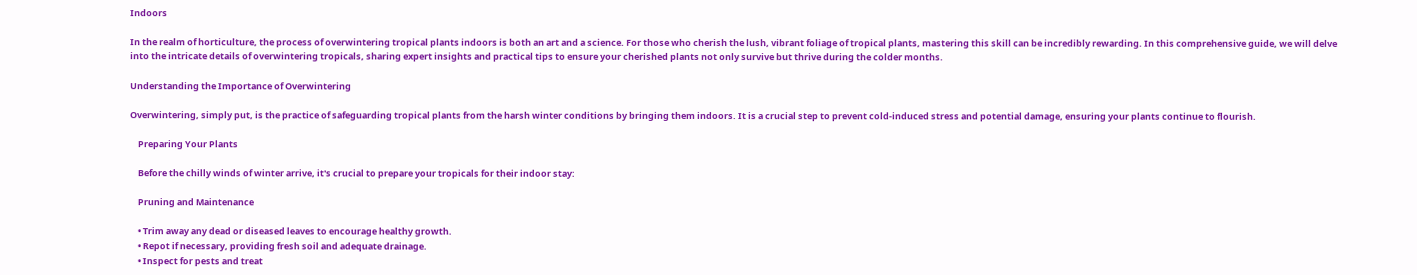Indoors

In the realm of horticulture, the process of overwintering tropical plants indoors is both an art and a science. For those who cherish the lush, vibrant foliage of tropical plants, mastering this skill can be incredibly rewarding. In this comprehensive guide, we will delve into the intricate details of overwintering tropicals, sharing expert insights and practical tips to ensure your cherished plants not only survive but thrive during the colder months.

Understanding the Importance of Overwintering

Overwintering, simply put, is the practice of safeguarding tropical plants from the harsh winter conditions by bringing them indoors. It is a crucial step to prevent cold-induced stress and potential damage, ensuring your plants continue to flourish.

    Preparing Your Plants

    Before the chilly winds of winter arrive, it's crucial to prepare your tropicals for their indoor stay:

    Pruning and Maintenance

    • Trim away any dead or diseased leaves to encourage healthy growth.
    • Repot if necessary, providing fresh soil and adequate drainage.
    • Inspect for pests and treat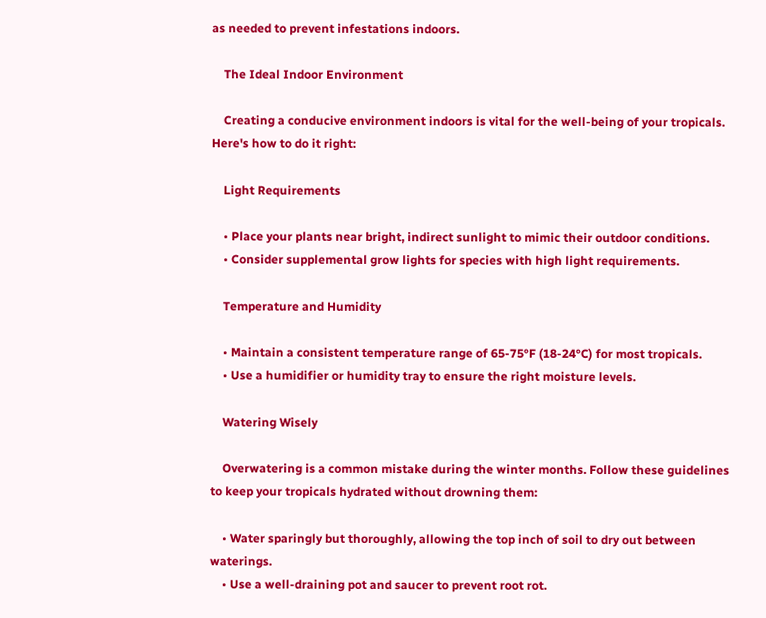as needed to prevent infestations indoors.

    The Ideal Indoor Environment

    Creating a conducive environment indoors is vital for the well-being of your tropicals. Here's how to do it right:

    Light Requirements

    • Place your plants near bright, indirect sunlight to mimic their outdoor conditions.
    • Consider supplemental grow lights for species with high light requirements.

    Temperature and Humidity

    • Maintain a consistent temperature range of 65-75°F (18-24°C) for most tropicals.
    • Use a humidifier or humidity tray to ensure the right moisture levels.

    Watering Wisely

    Overwatering is a common mistake during the winter months. Follow these guidelines to keep your tropicals hydrated without drowning them:

    • Water sparingly but thoroughly, allowing the top inch of soil to dry out between waterings.
    • Use a well-draining pot and saucer to prevent root rot.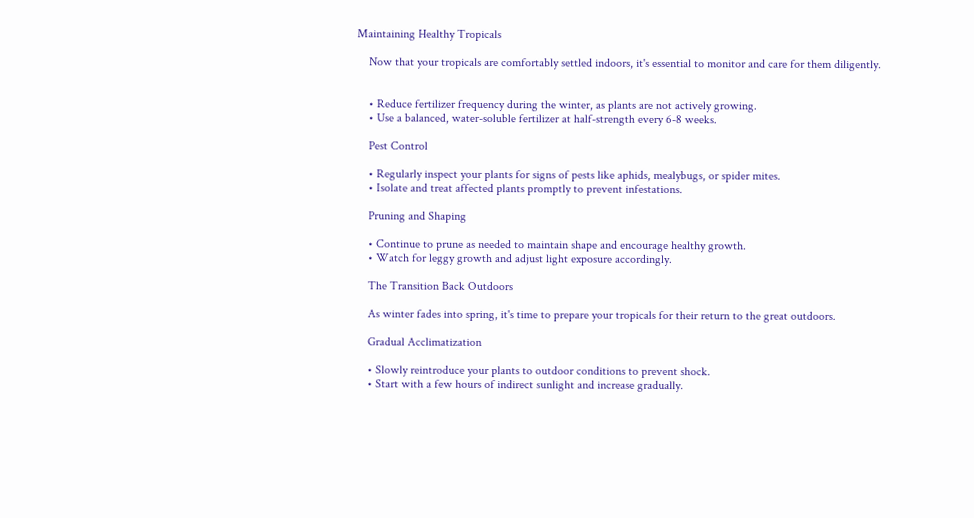Maintaining Healthy Tropicals

    Now that your tropicals are comfortably settled indoors, it's essential to monitor and care for them diligently.


    • Reduce fertilizer frequency during the winter, as plants are not actively growing.
    • Use a balanced, water-soluble fertilizer at half-strength every 6-8 weeks.

    Pest Control

    • Regularly inspect your plants for signs of pests like aphids, mealybugs, or spider mites.
    • Isolate and treat affected plants promptly to prevent infestations.

    Pruning and Shaping

    • Continue to prune as needed to maintain shape and encourage healthy growth.
    • Watch for leggy growth and adjust light exposure accordingly.

    The Transition Back Outdoors

    As winter fades into spring, it's time to prepare your tropicals for their return to the great outdoors.

    Gradual Acclimatization

    • Slowly reintroduce your plants to outdoor conditions to prevent shock.
    • Start with a few hours of indirect sunlight and increase gradually.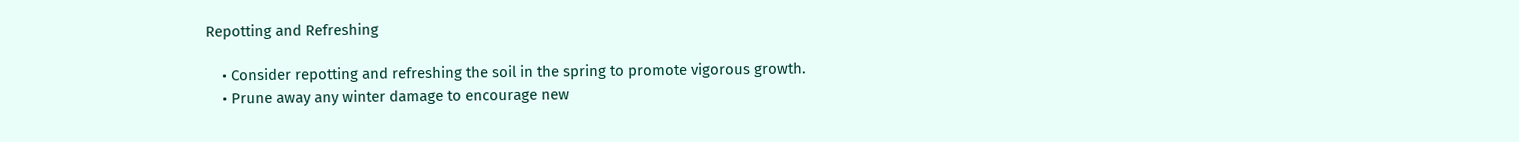Repotting and Refreshing

    • Consider repotting and refreshing the soil in the spring to promote vigorous growth.
    • Prune away any winter damage to encourage new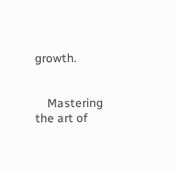growth.


    Mastering the art of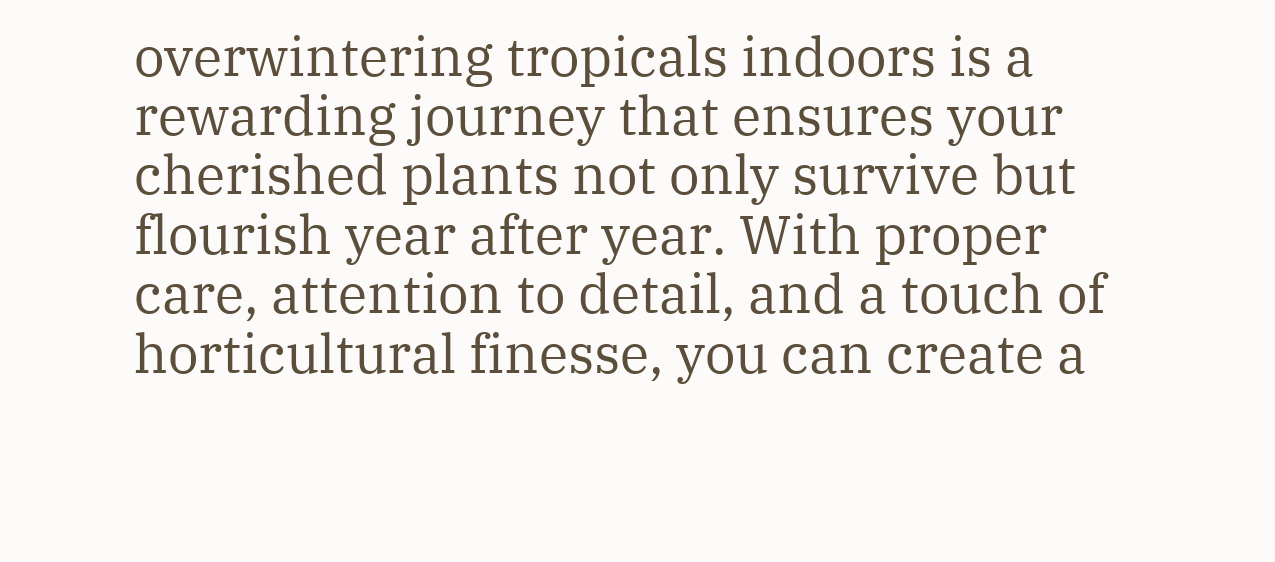overwintering tropicals indoors is a rewarding journey that ensures your cherished plants not only survive but flourish year after year. With proper care, attention to detail, and a touch of horticultural finesse, you can create a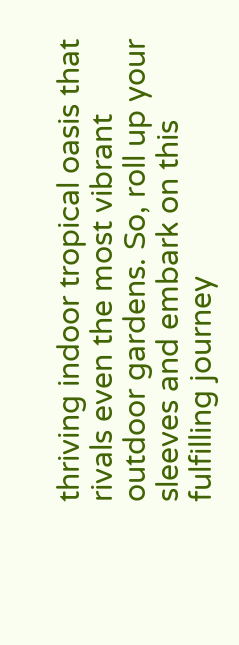thriving indoor tropical oasis that rivals even the most vibrant outdoor gardens. So, roll up your sleeves and embark on this fulfilling journey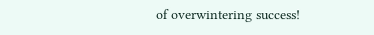of overwintering success!